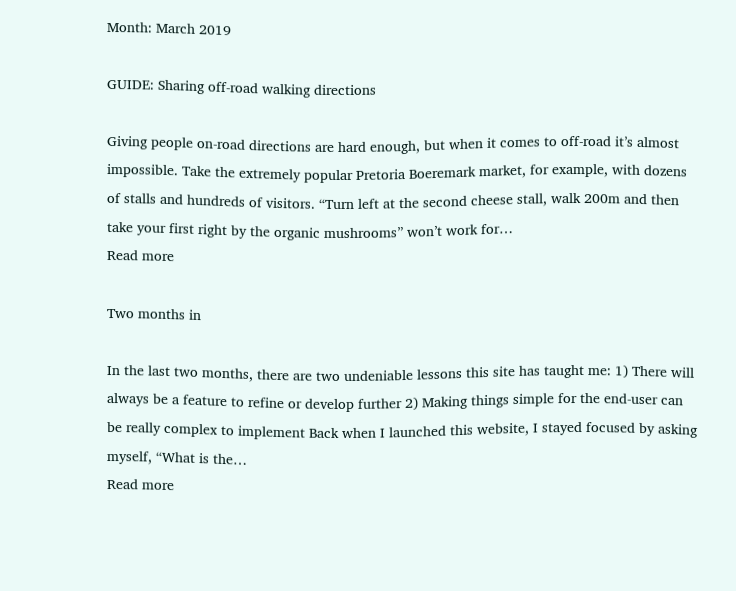Month: March 2019

GUIDE: Sharing off-road walking directions

Giving people on-road directions are hard enough, but when it comes to off-road it’s almost impossible. Take the extremely popular Pretoria Boeremark market, for example, with dozens of stalls and hundreds of visitors. “Turn left at the second cheese stall, walk 200m and then take your first right by the organic mushrooms” won’t work for…
Read more

Two months in

In the last two months, there are two undeniable lessons this site has taught me: 1) There will always be a feature to refine or develop further 2) Making things simple for the end-user can be really complex to implement Back when I launched this website, I stayed focused by asking myself, “What is the…
Read more